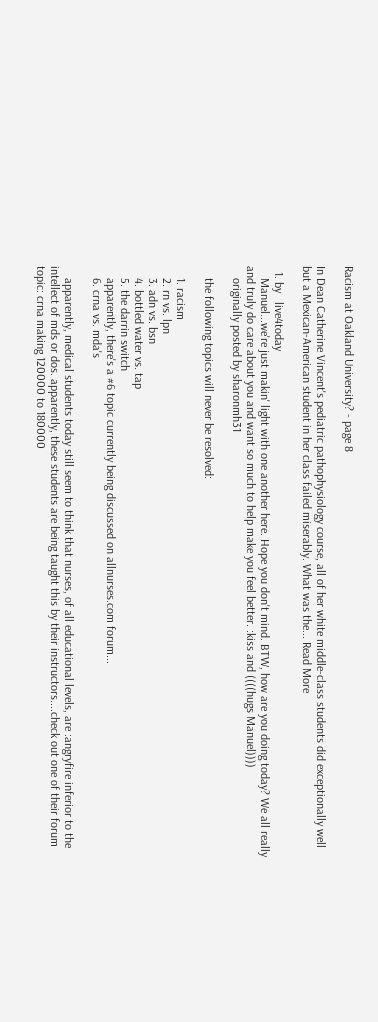Racism at Oakland University? - page 8

In Dean Catherine Vincent's pediatric pathophysiology course, all of her white middle-class students did exceptionally well but a Mexican-American student in her class failed miserably. What was the... Read More

  1. by   live4today
    Manuel...we're just makin' light with one another here. Hope you don't mind. BTW, how are you doing today? We all really and truly do care about you and want so much to help make you feel better. :kiss and ((((hugs Manuel))))
    originally posted by sharonmh31

    the following topics will never be resolved:

    1. racism
    2. rn vs. lpn
    3. adn vs. bsn
    4. bottled water vs. tap
    5. the darrin switch
    apparently, there's a #6 topic currently being discussed on allnurses.com forum...
    6. crna vs. mda's

    apparently, medical students today still seem to think that nurses, of all educational levels, are :angryfire inferior to the intellect of mds or dos. apparently, these students are being taught this by their instructors....check out one of their forum topic: crna making 120000 to 180000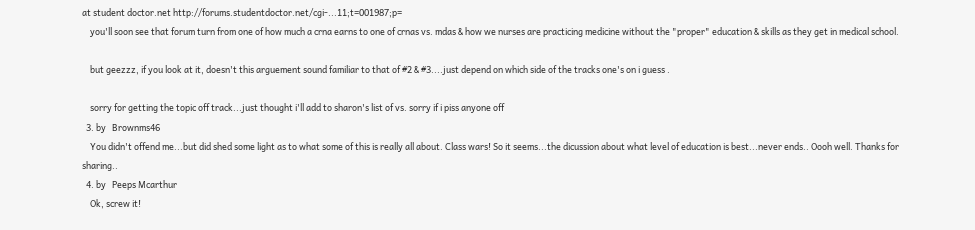at student doctor.net http://forums.studentdoctor.net/cgi-...11;t=001987;p=
    you'll soon see that forum turn from one of how much a crna earns to one of crnas vs. mdas & how we nurses are practicing medicine without the "proper" education & skills as they get in medical school.

    but geezzz, if you look at it, doesn't this arguement sound familiar to that of #2 & #3....just depend on which side of the tracks one's on i guess .

    sorry for getting the topic off track...just thought i'll add to sharon's list of vs. sorry if i piss anyone off
  3. by   Brownms46
    You didn't offend me...but did shed some light as to what some of this is really all about. Class wars! So it seems...the dicussion about what level of education is best...never ends.. Oooh well. Thanks for sharing..
  4. by   Peeps Mcarthur
    Ok, screw it!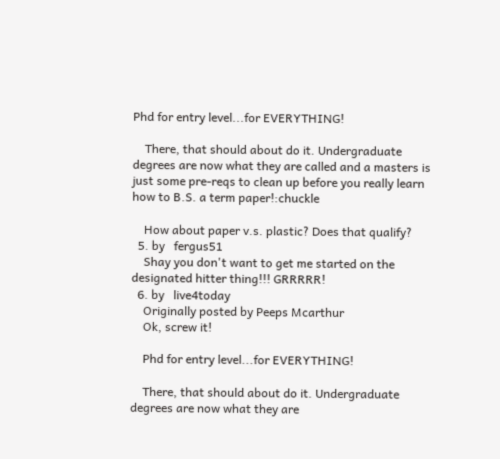Phd for entry level...for EVERYTHING!

    There, that should about do it. Undergraduate degrees are now what they are called and a masters is just some pre-reqs to clean up before you really learn how to B.S. a term paper!:chuckle

    How about paper v.s. plastic? Does that qualify?
  5. by   fergus51
    Shay you don't want to get me started on the designated hitter thing!!! GRRRRR!
  6. by   live4today
    Originally posted by Peeps Mcarthur
    Ok, screw it!

    Phd for entry level...for EVERYTHING!

    There, that should about do it. Undergraduate degrees are now what they are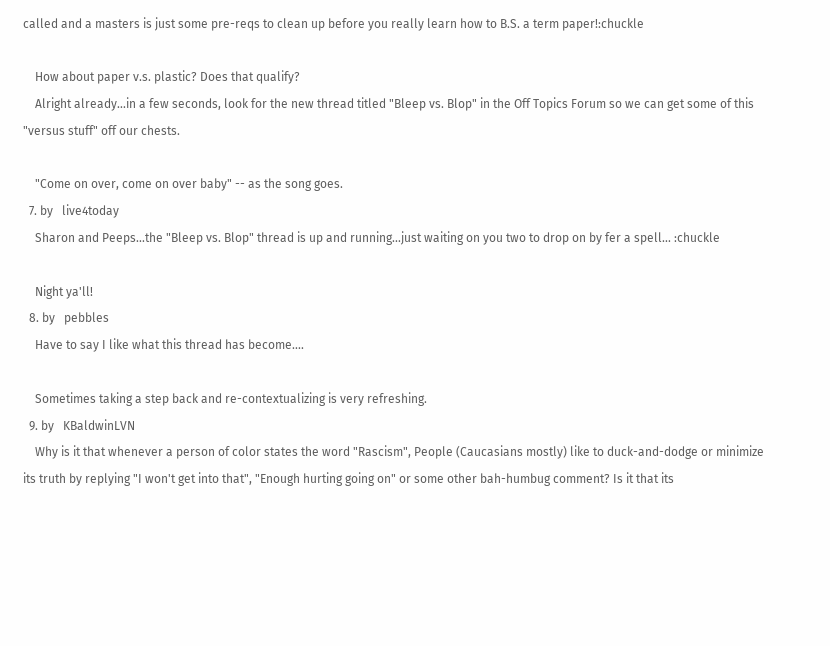called and a masters is just some pre-reqs to clean up before you really learn how to B.S. a term paper!:chuckle

    How about paper v.s. plastic? Does that qualify?
    Alright already...in a few seconds, look for the new thread titled "Bleep vs. Blop" in the Off Topics Forum so we can get some of this "versus stuff" off our chests.

    "Come on over, come on over baby" -- as the song goes.
  7. by   live4today
    Sharon and Peeps...the "Bleep vs. Blop" thread is up and running...just waiting on you two to drop on by fer a spell... :chuckle

    Night ya'll!
  8. by   pebbles
    Have to say I like what this thread has become....

    Sometimes taking a step back and re-contextualizing is very refreshing.
  9. by   KBaldwinLVN
    Why is it that whenever a person of color states the word "Rascism", People (Caucasians mostly) like to duck-and-dodge or minimize its truth by replying "I won't get into that", "Enough hurting going on" or some other bah-humbug comment? Is it that its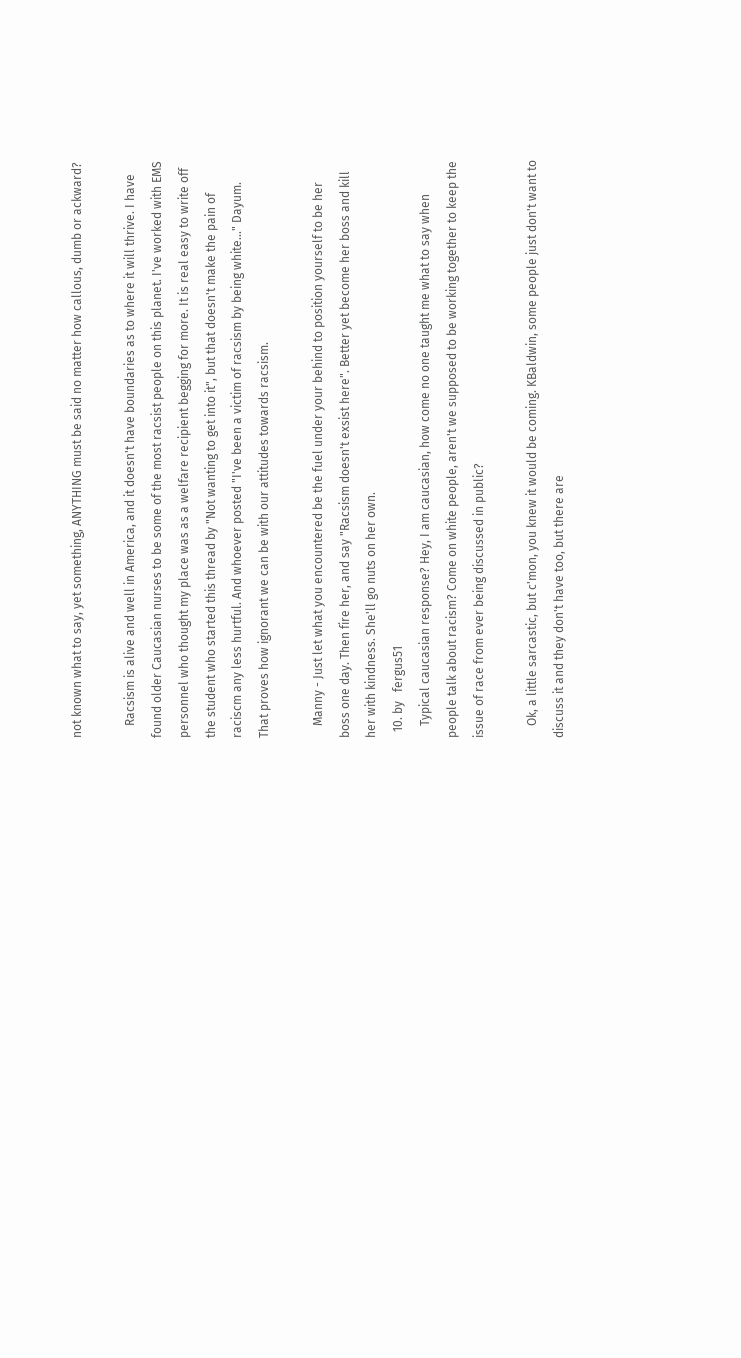not known what to say, yet something, ANYTHING must be said no matter how callous, dumb or ackward?

    Racsism is alive and well in America, and it doesn't have boundaries as to where it will thrive. I have found older Caucasian nurses to be some of the most racsist people on this planet. I've worked with EMS personnel who thought my place was as a welfare recipient begging for more. It is real easy to write off the student who started this thread by "Not wanting to get into it", but that doesn't make the pain of raciscm any less hurtful. And whoever posted "I've been a victim of racsism by being white..." Dayum. That proves how ignorant we can be with our attitudes towards racsism.

    Manny - Just let what you encountered be the fuel under your behind to position yourself to be her boss one day. Then fire her, and say "Racsism doesn't exsist here". Better yet become her boss and kill her with kindness. She'll go nuts on her own.
  10. by   fergus51
    Typical caucasian response? Hey, I am caucasian, how come no one taught me what to say when people talk about racism? Come on white people, aren't we supposed to be working together to keep the issue of race from ever being discussed in public?

    Ok, a little sarcastic, but c'mon, you knew it would be coming. KBaldwin, some people just don't want to discuss it and they don't have too, but there are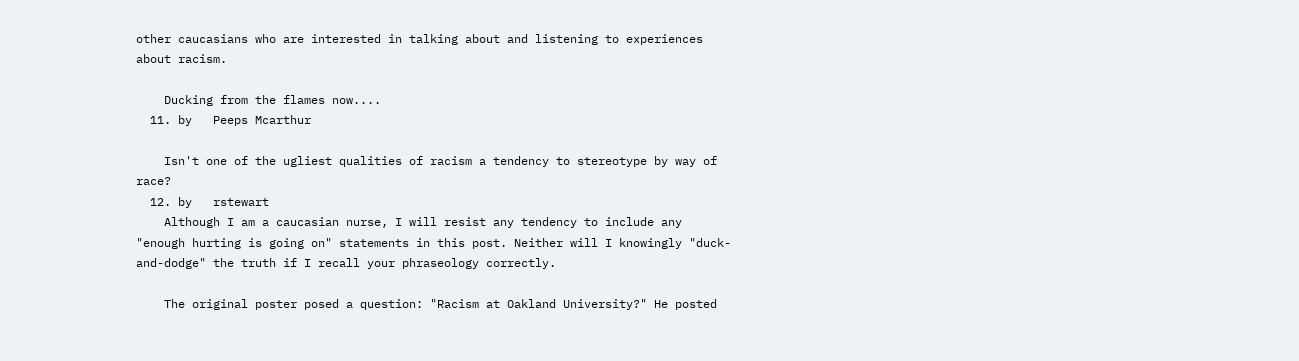other caucasians who are interested in talking about and listening to experiences about racism.

    Ducking from the flames now....
  11. by   Peeps Mcarthur

    Isn't one of the ugliest qualities of racism a tendency to stereotype by way of race?
  12. by   rstewart
    Although I am a caucasian nurse, I will resist any tendency to include any "enough hurting is going on" statements in this post. Neither will I knowingly "duck-and-dodge" the truth if I recall your phraseology correctly.

    The original poster posed a question: "Racism at Oakland University?" He posted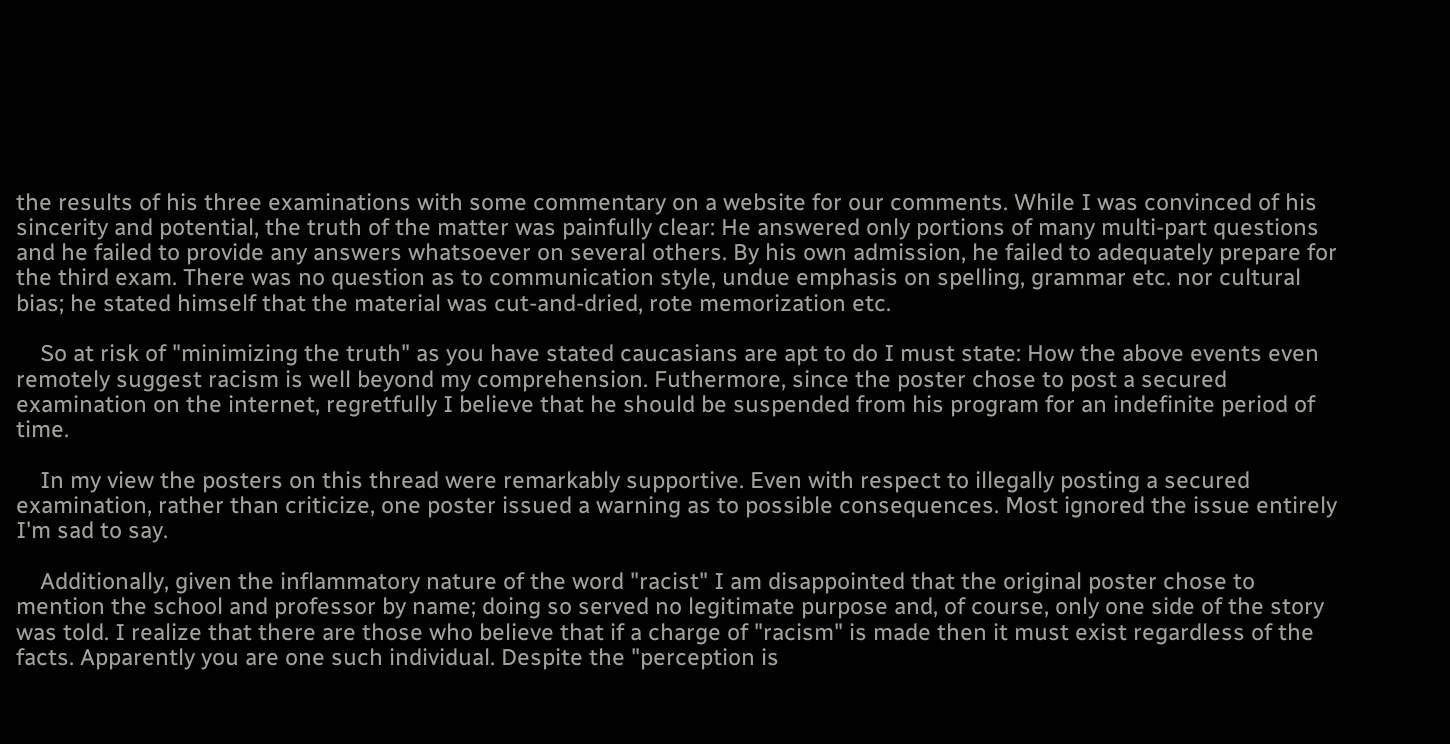the results of his three examinations with some commentary on a website for our comments. While I was convinced of his sincerity and potential, the truth of the matter was painfully clear: He answered only portions of many multi-part questions and he failed to provide any answers whatsoever on several others. By his own admission, he failed to adequately prepare for the third exam. There was no question as to communication style, undue emphasis on spelling, grammar etc. nor cultural bias; he stated himself that the material was cut-and-dried, rote memorization etc.

    So at risk of "minimizing the truth" as you have stated caucasians are apt to do I must state: How the above events even remotely suggest racism is well beyond my comprehension. Futhermore, since the poster chose to post a secured examination on the internet, regretfully I believe that he should be suspended from his program for an indefinite period of time.

    In my view the posters on this thread were remarkably supportive. Even with respect to illegally posting a secured examination, rather than criticize, one poster issued a warning as to possible consequences. Most ignored the issue entirely I'm sad to say.

    Additionally, given the inflammatory nature of the word "racist" I am disappointed that the original poster chose to mention the school and professor by name; doing so served no legitimate purpose and, of course, only one side of the story was told. I realize that there are those who believe that if a charge of "racism" is made then it must exist regardless of the facts. Apparently you are one such individual. Despite the "perception is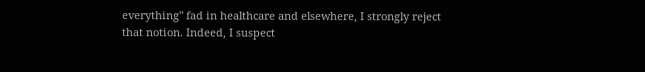everything" fad in healthcare and elsewhere, I strongly reject that notion. Indeed, I suspect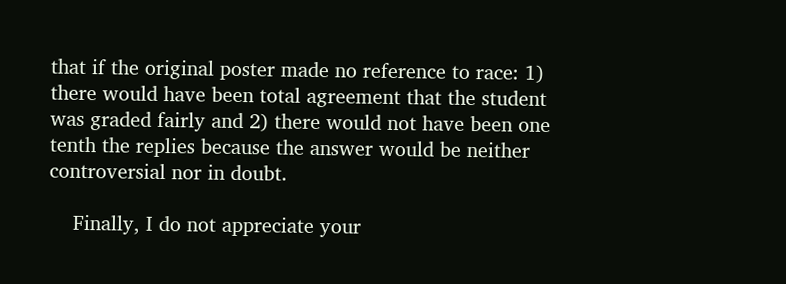that if the original poster made no reference to race: 1) there would have been total agreement that the student was graded fairly and 2) there would not have been one tenth the replies because the answer would be neither controversial nor in doubt.

    Finally, I do not appreciate your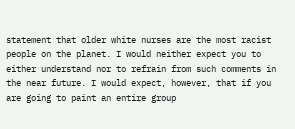statement that older white nurses are the most racist people on the planet. I would neither expect you to either understand nor to refrain from such comments in the near future. I would expect, however, that if you are going to paint an entire group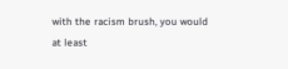with the racism brush, you would at least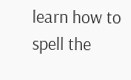learn how to spell the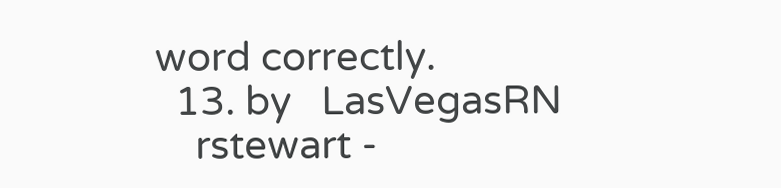word correctly.
  13. by   LasVegasRN
    rstewart -